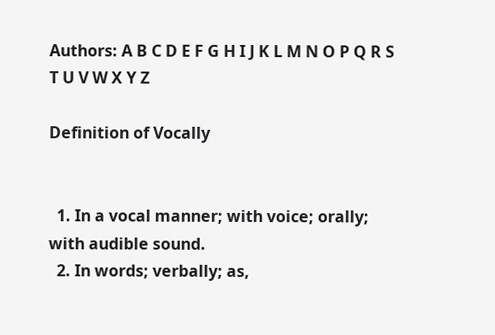Authors: A B C D E F G H I J K L M N O P Q R S T U V W X Y Z

Definition of Vocally


  1. In a vocal manner; with voice; orally; with audible sound.
  2. In words; verbally; as,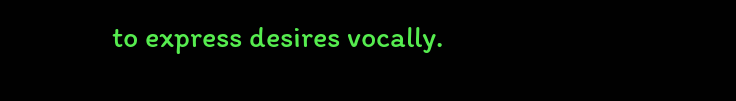to express desires vocally.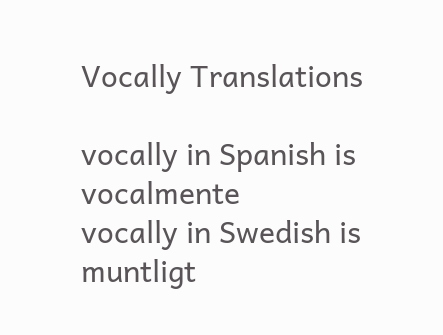Vocally Translations

vocally in Spanish is vocalmente
vocally in Swedish is muntligt